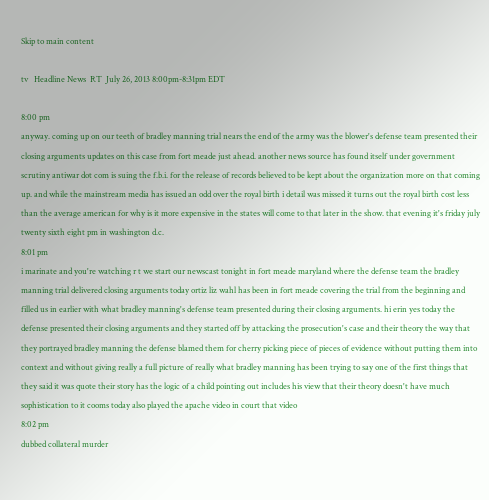Skip to main content

tv   Headline News  RT  July 26, 2013 8:00pm-8:31pm EDT

8:00 pm
anyway. coming up on our teeth of bradley manning trial nears the end of the army was the blower's defense team presented their closing arguments updates on this case from fort meade just ahead. another news source has found itself under government scrutiny antiwar dot com is suing the f.b.i. for the release of records believed to be kept about the organization more on that coming up. and while the mainstream media has issued an odd over the royal birth i detail was missed it turns out the royal birth cost less than the average american for why is it more expensive in the states will come to that later in the show. that evening it's friday july twenty sixth eight pm in washington d.c.
8:01 pm
i marinate and you're watching r t we start our newscast tonight in fort meade maryland where the defense team the bradley manning trial delivered closing arguments today ortiz liz wahl has been in fort meade covering the trial from the beginning and filled us in earlier with what bradley manning's defense team presented during their closing arguments. hi erin yes today the defense presented their closing arguments and they started off by attacking the prosecution's case and their theory the way that they portrayed bradley manning the defense blamed them for cherry picking piece of pieces of evidence without putting them into context and without giving really a full picture of really what bradley manning has been trying to say one of the first things that they said it was quote their story has the logic of a child pointing out includes his view that their theory doesn't have much sophistication to it cooms today also played the apache video in court that video
8:02 pm
dubbed collateral murder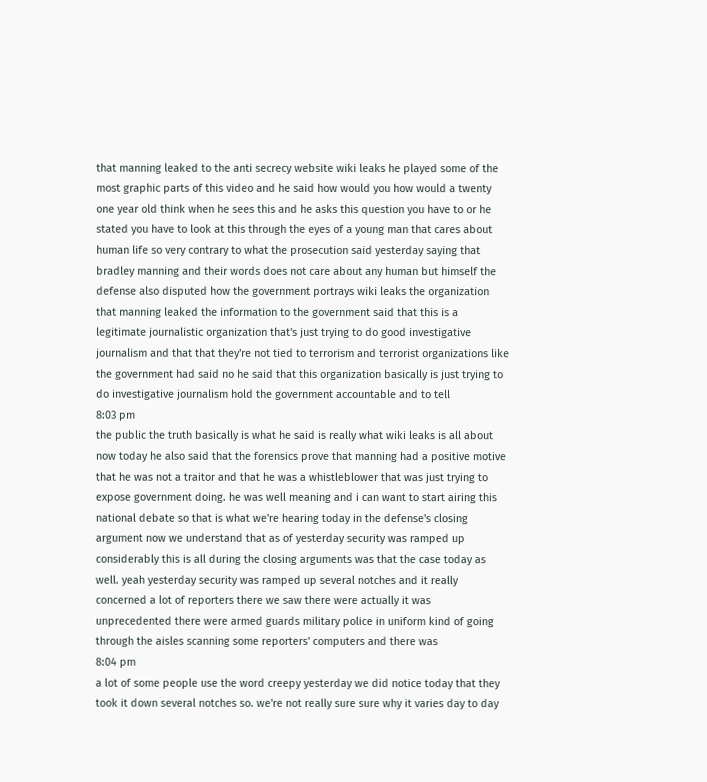that manning leaked to the anti secrecy website wiki leaks he played some of the most graphic parts of this video and he said how would you how would a twenty one year old think when he sees this and he asks this question you have to or he stated you have to look at this through the eyes of a young man that cares about human life so very contrary to what the prosecution said yesterday saying that bradley manning and their words does not care about any human but himself the defense also disputed how the government portrays wiki leaks the organization that manning leaked the information to the government said that this is a legitimate journalistic organization that's just trying to do good investigative journalism and that that they're not tied to terrorism and terrorist organizations like the government had said no he said that this organization basically is just trying to do investigative journalism hold the government accountable and to tell
8:03 pm
the public the truth basically is what he said is really what wiki leaks is all about now today he also said that the forensics prove that manning had a positive motive that he was not a traitor and that he was a whistleblower that was just trying to expose government doing. he was well meaning and i can want to start airing this national debate so that is what we're hearing today in the defense's closing argument now we understand that as of yesterday security was ramped up considerably this is all during the closing arguments was that the case today as well. yeah yesterday security was ramped up several notches and it really concerned a lot of reporters there we saw there were actually it was unprecedented there were armed guards military police in uniform kind of going through the aisles scanning some reporters' computers and there was
8:04 pm
a lot of some people use the word creepy yesterday we did notice today that they took it down several notches so. we're not really sure sure why it varies day to day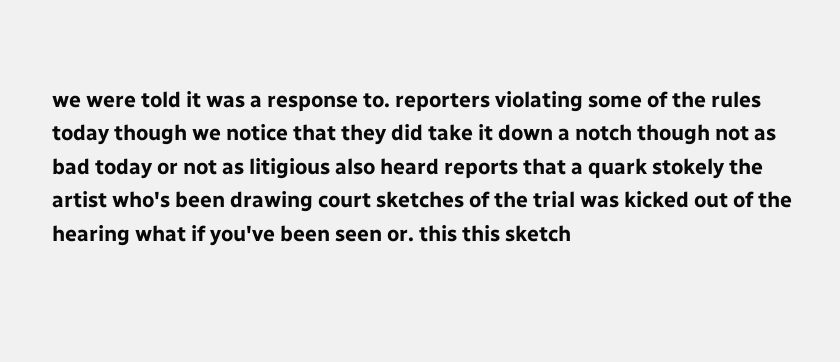we were told it was a response to. reporters violating some of the rules today though we notice that they did take it down a notch though not as bad today or not as litigious also heard reports that a quark stokely the artist who's been drawing court sketches of the trial was kicked out of the hearing what if you've been seen or. this this sketch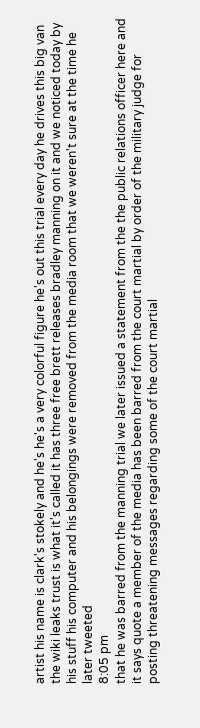artist his name is clark's stokely and he's he's a very colorful figure he's out this trial every day he drives this big van the wiki leaks trust is what it's called it has three free brett releases bradley manning on it and we noticed today by his stuff his computer and his belongings were removed from the media room that we weren't sure at the time he later tweeted
8:05 pm
that he was barred from the manning trial we later issued a statement from the the public relations officer here and it says quote a member of the media has been barred from the court martial by order of the military judge for posting threatening messages regarding some of the court martial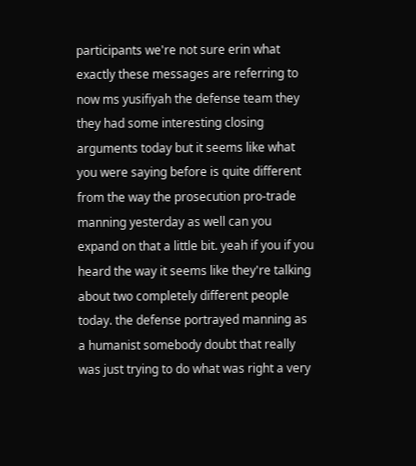participants we're not sure erin what exactly these messages are referring to now ms yusifiyah the defense team they they had some interesting closing arguments today but it seems like what you were saying before is quite different from the way the prosecution pro-trade manning yesterday as well can you expand on that a little bit. yeah if you if you heard the way it seems like they're talking about two completely different people today. the defense portrayed manning as a humanist somebody doubt that really was just trying to do what was right a very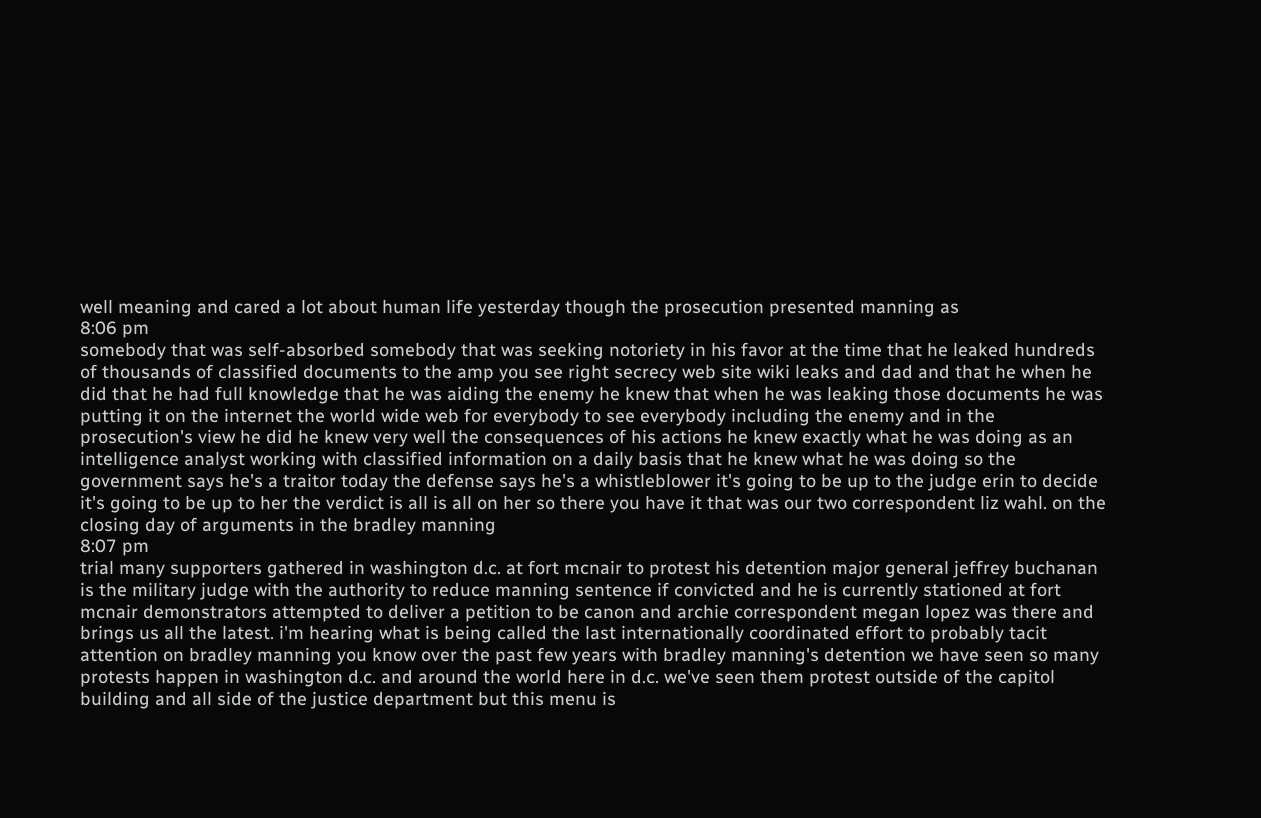well meaning and cared a lot about human life yesterday though the prosecution presented manning as
8:06 pm
somebody that was self-absorbed somebody that was seeking notoriety in his favor at the time that he leaked hundreds of thousands of classified documents to the amp you see right secrecy web site wiki leaks and dad and that he when he did that he had full knowledge that he was aiding the enemy he knew that when he was leaking those documents he was putting it on the internet the world wide web for everybody to see everybody including the enemy and in the prosecution's view he did he knew very well the consequences of his actions he knew exactly what he was doing as an intelligence analyst working with classified information on a daily basis that he knew what he was doing so the government says he's a traitor today the defense says he's a whistleblower it's going to be up to the judge erin to decide it's going to be up to her the verdict is all is all on her so there you have it that was our two correspondent liz wahl. on the closing day of arguments in the bradley manning
8:07 pm
trial many supporters gathered in washington d.c. at fort mcnair to protest his detention major general jeffrey buchanan is the military judge with the authority to reduce manning sentence if convicted and he is currently stationed at fort mcnair demonstrators attempted to deliver a petition to be canon and archie correspondent megan lopez was there and brings us all the latest. i'm hearing what is being called the last internationally coordinated effort to probably tacit attention on bradley manning you know over the past few years with bradley manning's detention we have seen so many protests happen in washington d.c. and around the world here in d.c. we've seen them protest outside of the capitol building and all side of the justice department but this menu is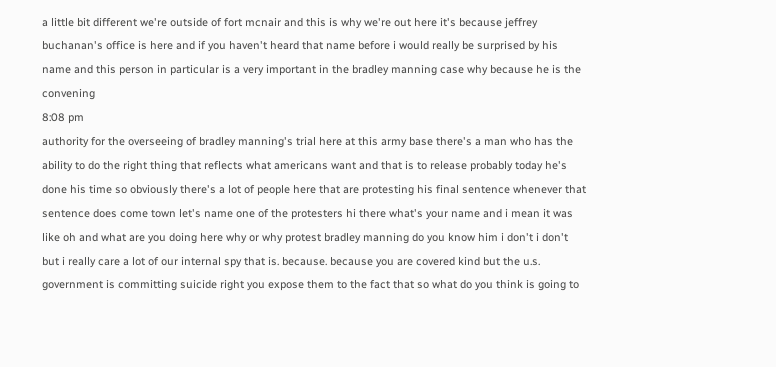a little bit different we're outside of fort mcnair and this is why we're out here it's because jeffrey buchanan's office is here and if you haven't heard that name before i would really be surprised by his name and this person in particular is a very important in the bradley manning case why because he is the convening
8:08 pm
authority for the overseeing of bradley manning's trial here at this army base there's a man who has the ability to do the right thing that reflects what americans want and that is to release probably today he's done his time so obviously there's a lot of people here that are protesting his final sentence whenever that sentence does come town let's name one of the protesters hi there what's your name and i mean it was like oh and what are you doing here why or why protest bradley manning do you know him i don't i don't but i really care a lot of our internal spy that is. because. because you are covered kind but the u.s. government is committing suicide right you expose them to the fact that so what do you think is going to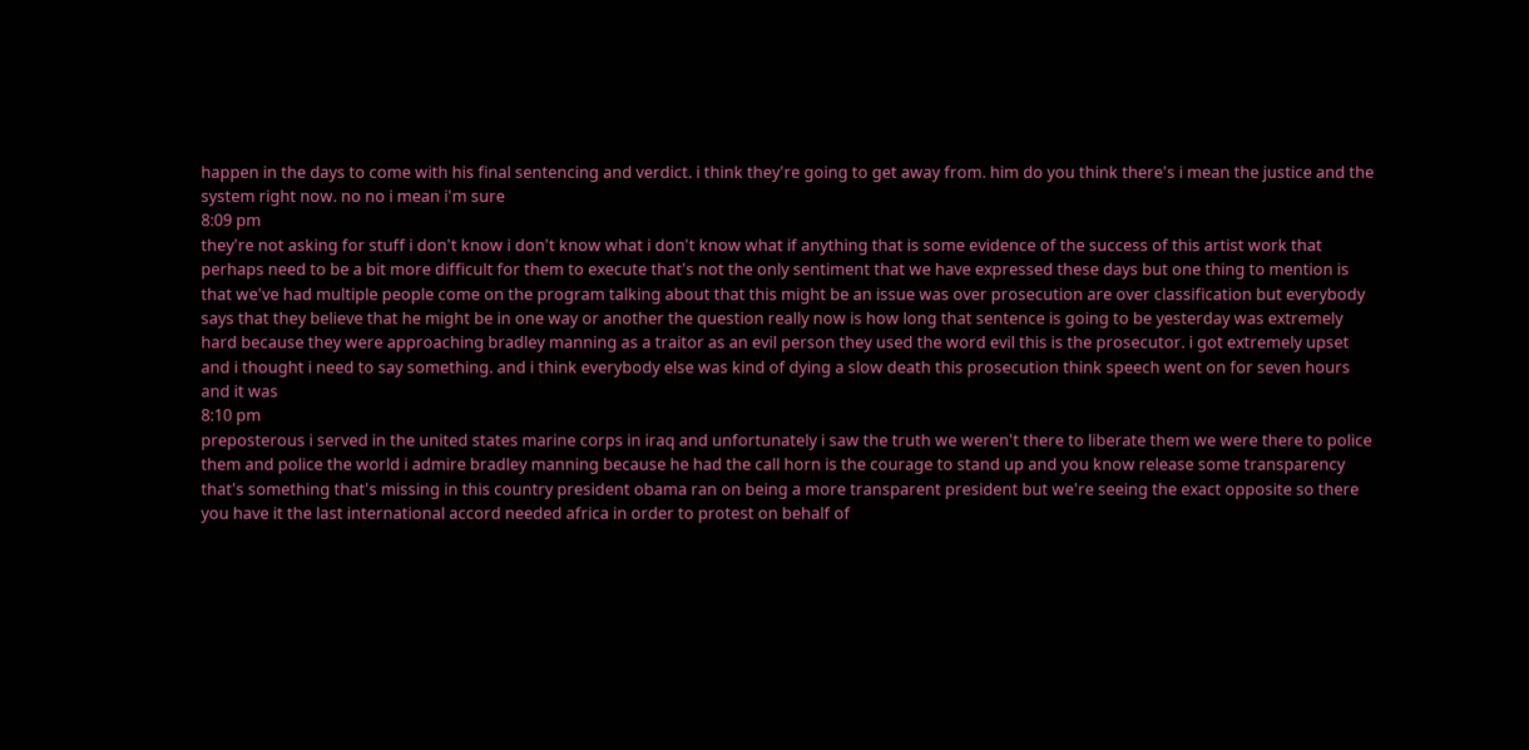happen in the days to come with his final sentencing and verdict. i think they're going to get away from. him do you think there's i mean the justice and the system right now. no no i mean i'm sure
8:09 pm
they're not asking for stuff i don't know i don't know what i don't know what if anything that is some evidence of the success of this artist work that perhaps need to be a bit more difficult for them to execute that's not the only sentiment that we have expressed these days but one thing to mention is that we've had multiple people come on the program talking about that this might be an issue was over prosecution are over classification but everybody says that they believe that he might be in one way or another the question really now is how long that sentence is going to be yesterday was extremely hard because they were approaching bradley manning as a traitor as an evil person they used the word evil this is the prosecutor. i got extremely upset and i thought i need to say something. and i think everybody else was kind of dying a slow death this prosecution think speech went on for seven hours and it was
8:10 pm
preposterous i served in the united states marine corps in iraq and unfortunately i saw the truth we weren't there to liberate them we were there to police them and police the world i admire bradley manning because he had the call horn is the courage to stand up and you know release some transparency that's something that's missing in this country president obama ran on being a more transparent president but we're seeing the exact opposite so there you have it the last international accord needed africa in order to protest on behalf of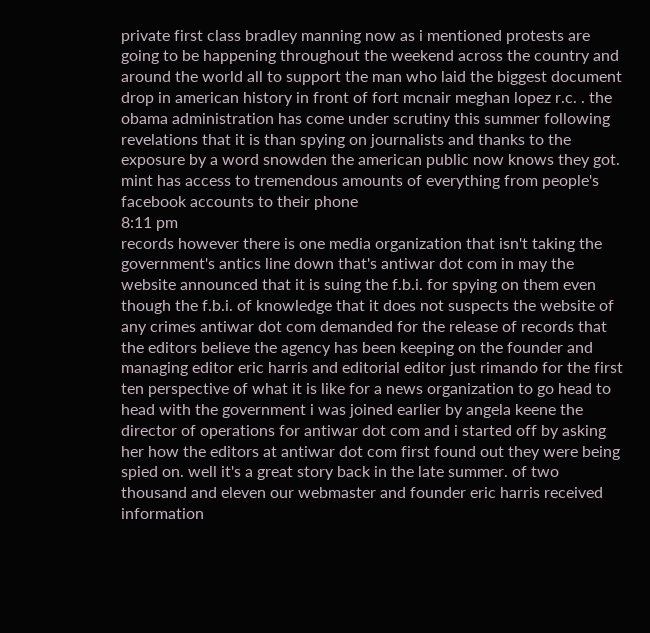private first class bradley manning now as i mentioned protests are going to be happening throughout the weekend across the country and around the world all to support the man who laid the biggest document drop in american history in front of fort mcnair meghan lopez r.c. . the obama administration has come under scrutiny this summer following revelations that it is than spying on journalists and thanks to the exposure by a word snowden the american public now knows they got. mint has access to tremendous amounts of everything from people's facebook accounts to their phone
8:11 pm
records however there is one media organization that isn't taking the government's antics line down that's antiwar dot com in may the website announced that it is suing the f.b.i. for spying on them even though the f.b.i. of knowledge that it does not suspects the website of any crimes antiwar dot com demanded for the release of records that the editors believe the agency has been keeping on the founder and managing editor eric harris and editorial editor just rimando for the first ten perspective of what it is like for a news organization to go head to head with the government i was joined earlier by angela keene the director of operations for antiwar dot com and i started off by asking her how the editors at antiwar dot com first found out they were being spied on. well it's a great story back in the late summer. of two thousand and eleven our webmaster and founder eric harris received information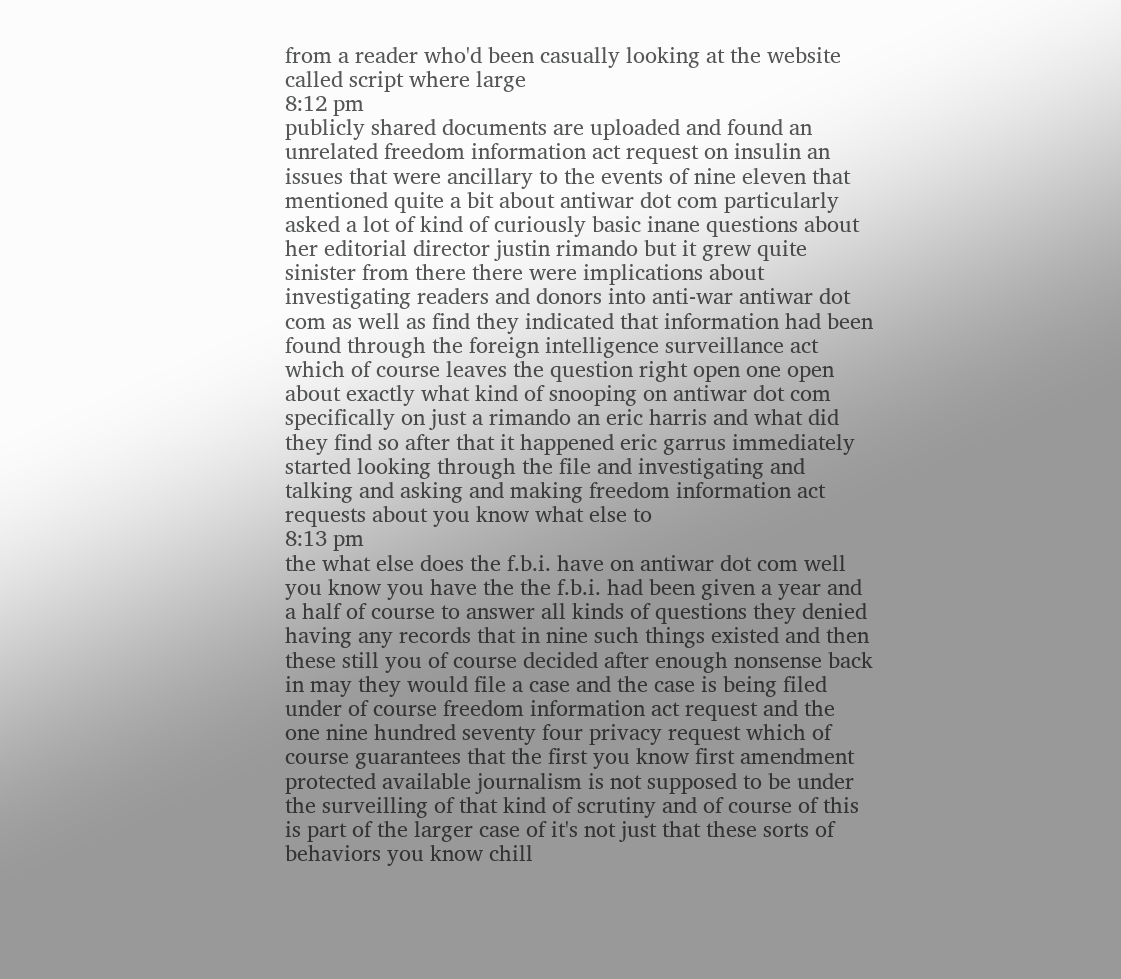from a reader who'd been casually looking at the website called script where large
8:12 pm
publicly shared documents are uploaded and found an unrelated freedom information act request on insulin an issues that were ancillary to the events of nine eleven that mentioned quite a bit about antiwar dot com particularly asked a lot of kind of curiously basic inane questions about her editorial director justin rimando but it grew quite sinister from there there were implications about investigating readers and donors into anti-war antiwar dot com as well as find they indicated that information had been found through the foreign intelligence surveillance act which of course leaves the question right open one open about exactly what kind of snooping on antiwar dot com specifically on just a rimando an eric harris and what did they find so after that it happened eric garrus immediately started looking through the file and investigating and talking and asking and making freedom information act requests about you know what else to
8:13 pm
the what else does the f.b.i. have on antiwar dot com well you know you have the the f.b.i. had been given a year and a half of course to answer all kinds of questions they denied having any records that in nine such things existed and then these still you of course decided after enough nonsense back in may they would file a case and the case is being filed under of course freedom information act request and the one nine hundred seventy four privacy request which of course guarantees that the first you know first amendment protected available journalism is not supposed to be under the surveilling of that kind of scrutiny and of course of this is part of the larger case of it's not just that these sorts of behaviors you know chill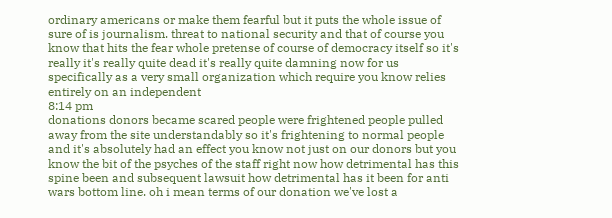ordinary americans or make them fearful but it puts the whole issue of sure of is journalism. threat to national security and that of course you know that hits the fear whole pretense of course of democracy itself so it's really it's really quite dead it's really quite damning now for us specifically as a very small organization which require you know relies entirely on an independent
8:14 pm
donations donors became scared people were frightened people pulled away from the site understandably so it's frightening to normal people and it's absolutely had an effect you know not just on our donors but you know the bit of the psyches of the staff right now how detrimental has this spine been and subsequent lawsuit how detrimental has it been for anti wars bottom line. oh i mean terms of our donation we've lost a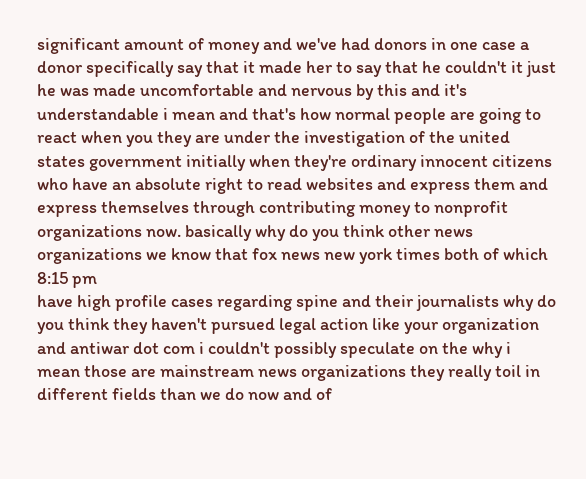significant amount of money and we've had donors in one case a donor specifically say that it made her to say that he couldn't it just he was made uncomfortable and nervous by this and it's understandable i mean and that's how normal people are going to react when you they are under the investigation of the united states government initially when they're ordinary innocent citizens who have an absolute right to read websites and express them and express themselves through contributing money to nonprofit organizations now. basically why do you think other news organizations we know that fox news new york times both of which
8:15 pm
have high profile cases regarding spine and their journalists why do you think they haven't pursued legal action like your organization and antiwar dot com i couldn't possibly speculate on the why i mean those are mainstream news organizations they really toil in different fields than we do now and of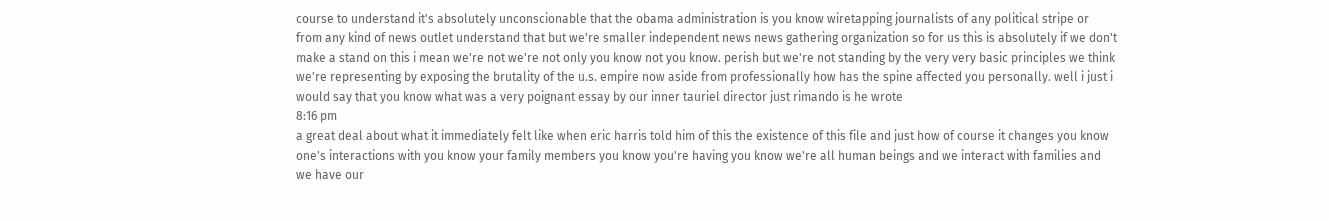course to understand it's absolutely unconscionable that the obama administration is you know wiretapping journalists of any political stripe or from any kind of news outlet understand that but we're smaller independent news news gathering organization so for us this is absolutely if we don't make a stand on this i mean we're not we're not only you know not you know. perish but we're not standing by the very very basic principles we think we're representing by exposing the brutality of the u.s. empire now aside from professionally how has the spine affected you personally. well i just i would say that you know what was a very poignant essay by our inner tauriel director just rimando is he wrote
8:16 pm
a great deal about what it immediately felt like when eric harris told him of this the existence of this file and just how of course it changes you know one's interactions with you know your family members you know you're having you know we're all human beings and we interact with families and we have our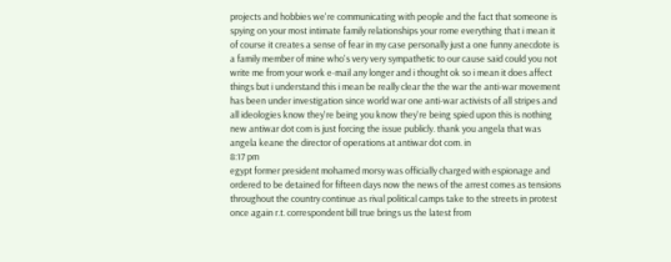projects and hobbies we're communicating with people and the fact that someone is spying on your most intimate family relationships your rome everything that i mean it of course it creates a sense of fear in my case personally just a one funny anecdote is a family member of mine who's very very sympathetic to our cause said could you not write me from your work e-mail any longer and i thought ok so i mean it does affect things but i understand this i mean be really clear the the war the anti-war movement has been under investigation since world war one anti-war activists of all stripes and all ideologies know they're being you know they're being spied upon this is nothing new antiwar dot com is just forcing the issue publicly. thank you angela that was angela keane the director of operations at antiwar dot com. in
8:17 pm
egypt former president mohamed morsy was officially charged with espionage and ordered to be detained for fifteen days now the news of the arrest comes as tensions throughout the country continue as rival political camps take to the streets in protest once again r.t. correspondent bill true brings us the latest from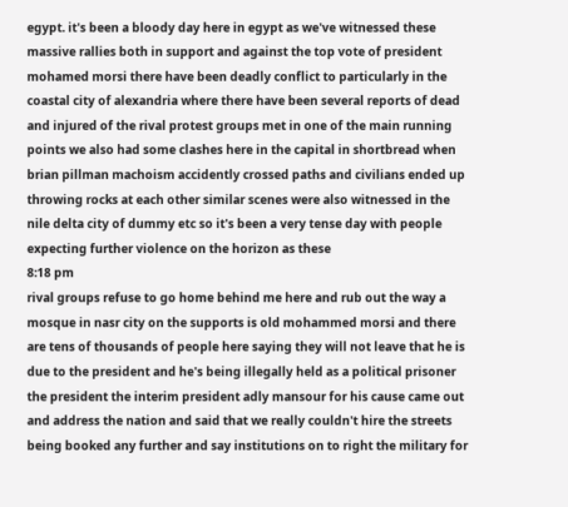egypt. it's been a bloody day here in egypt as we've witnessed these massive rallies both in support and against the top vote of president mohamed morsi there have been deadly conflict to particularly in the coastal city of alexandria where there have been several reports of dead and injured of the rival protest groups met in one of the main running points we also had some clashes here in the capital in shortbread when brian pillman machoism accidently crossed paths and civilians ended up throwing rocks at each other similar scenes were also witnessed in the nile delta city of dummy etc so it's been a very tense day with people expecting further violence on the horizon as these
8:18 pm
rival groups refuse to go home behind me here and rub out the way a mosque in nasr city on the supports is old mohammed morsi and there are tens of thousands of people here saying they will not leave that he is due to the president and he's being illegally held as a political prisoner the president the interim president adly mansour for his cause came out and address the nation and said that we really couldn't hire the streets being booked any further and say institutions on to right the military for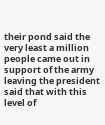their pond said the very least a million people came out in support of the army leaving the president said that with this level of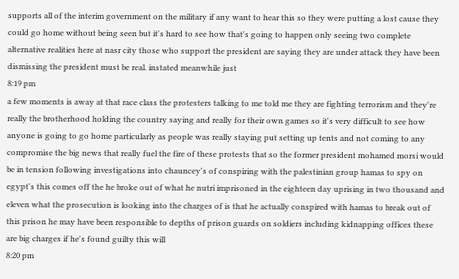supports all of the interim government on the military if any want to hear this so they were putting a lost cause they could go home without being seen but it's hard to see how that's going to happen only seeing two complete alternative realities here at nasr city those who support the president are saying they are under attack they have been dismissing the president must be real. instated meanwhile just
8:19 pm
a few moments is away at that race class the protesters talking to me told me they are fighting terrorism and they're really the brotherhood holding the country saying and really for their own games so it's very difficult to see how anyone is going to go home particularly as people was really staying put setting up tents and not coming to any compromise the big news that really fuel the fire of these protests that so the former president mohamed morsi would be in tension following investigations into chauncey's of conspiring with the palestinian group hamas to spy on egypt's this comes off the he broke out of what he nutri imprisoned in the eighteen day uprising in two thousand and eleven what the prosecution is looking into the charges of is that he actually conspired with hamas to break out of this prison he may have been responsible to depths of prison guards on soldiers including kidnapping offices these are big charges if he's found guilty this will
8:20 pm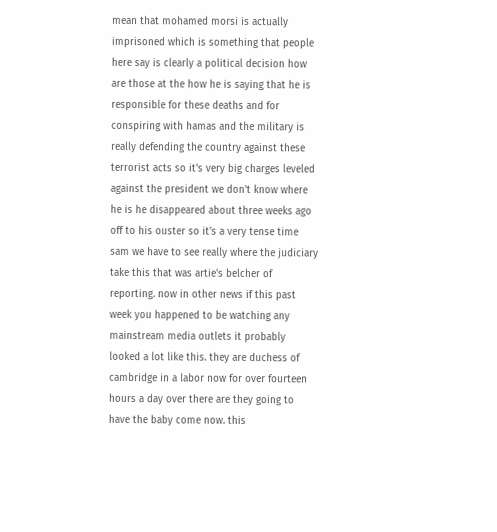mean that mohamed morsi is actually imprisoned which is something that people here say is clearly a political decision how are those at the how he is saying that he is responsible for these deaths and for conspiring with hamas and the military is really defending the country against these terrorist acts so it's very big charges leveled against the president we don't know where he is he disappeared about three weeks ago off to his ouster so it's a very tense time sam we have to see really where the judiciary take this that was artie's belcher of reporting. now in other news if this past week you happened to be watching any mainstream media outlets it probably looked a lot like this. they are duchess of cambridge in a labor now for over fourteen hours a day over there are they going to have the baby come now. this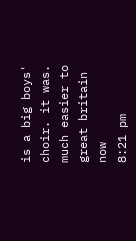is a big boys' choir. it was. much easier to great britain now
8:21 pm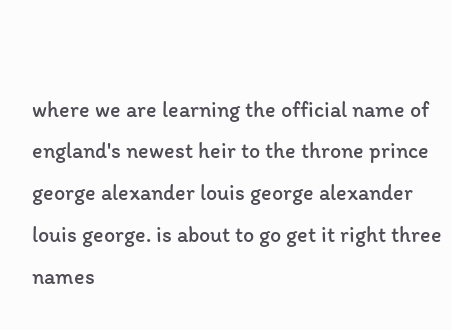where we are learning the official name of england's newest heir to the throne prince george alexander louis george alexander louis george. is about to go get it right three names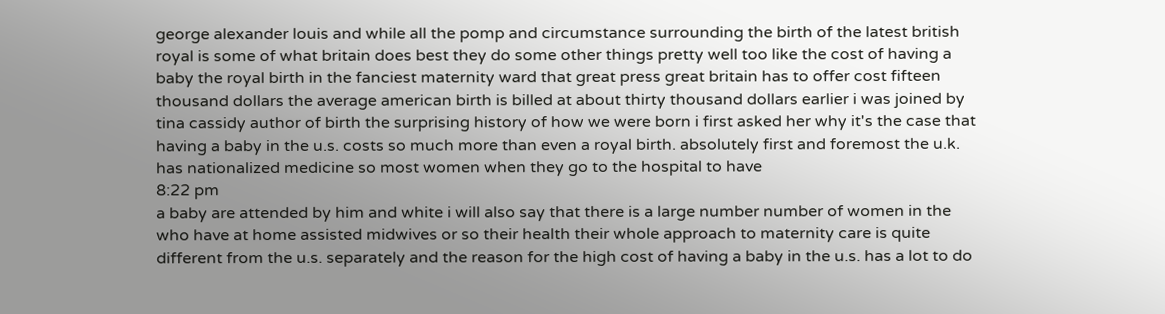george alexander louis and while all the pomp and circumstance surrounding the birth of the latest british royal is some of what britain does best they do some other things pretty well too like the cost of having a baby the royal birth in the fanciest maternity ward that great press great britain has to offer cost fifteen thousand dollars the average american birth is billed at about thirty thousand dollars earlier i was joined by tina cassidy author of birth the surprising history of how we were born i first asked her why it's the case that having a baby in the u.s. costs so much more than even a royal birth. absolutely first and foremost the u.k. has nationalized medicine so most women when they go to the hospital to have
8:22 pm
a baby are attended by him and white i will also say that there is a large number number of women in the who have at home assisted midwives or so their health their whole approach to maternity care is quite different from the u.s. separately and the reason for the high cost of having a baby in the u.s. has a lot to do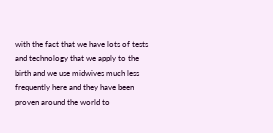with the fact that we have lots of tests and technology that we apply to the birth and we use midwives much less frequently here and they have been proven around the world to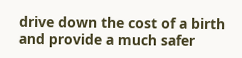drive down the cost of a birth and provide a much safer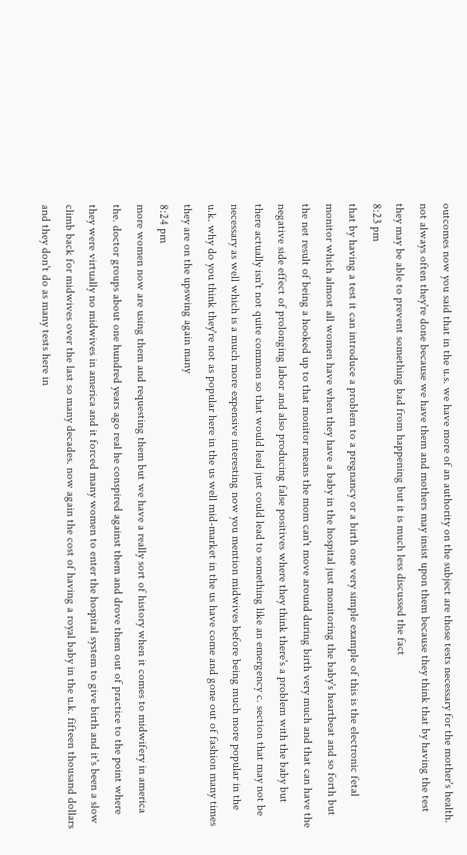outcomes now you said that in the u.s. we have more of an authority on the subject are those tests necessary for the mother's health. not always often they're done because we have them and mothers may insist upon them because they think that by having the test they may be able to prevent something bad from happening but it is much less discussed the fact
8:23 pm
that by having a test it can introduce a problem to a pregnancy or a birth one very simple example of this is the electronic fetal monitor which almost all women have when they have a baby in the hospital just monitoring the baby's heartbeat and so forth but the net result of being a hooked up to that monitor means the mom can't move around during birth very much and that can have the negative side effect of prolonging labor and also producing false positives where they think there's a problem with the baby but there actually isn't not quite common so that would lead just could lead to something like an emergency c. section that may not be necessary as well which is a much more expensive interesting now you mention midwives before being much more popular in the u.k. why do you think they're not as popular here in the us well mid-market in the us have come and gone out of fashion many times they are on the upswing again many
8:24 pm
more women now are using them and requesting them but we have a really sort of history when it comes to midwifery in america the. doctor groups about one hundred years ago real he conspired against them and drove them out of practice to the point where they were virtually no midwives in america and it forced many women to enter the hospital system to give birth and it's been a slow climb back for midwives over the last so many decades. now again the cost of having a royal baby in the u.k. fifteen thousand dollars and they don't do as many tests here in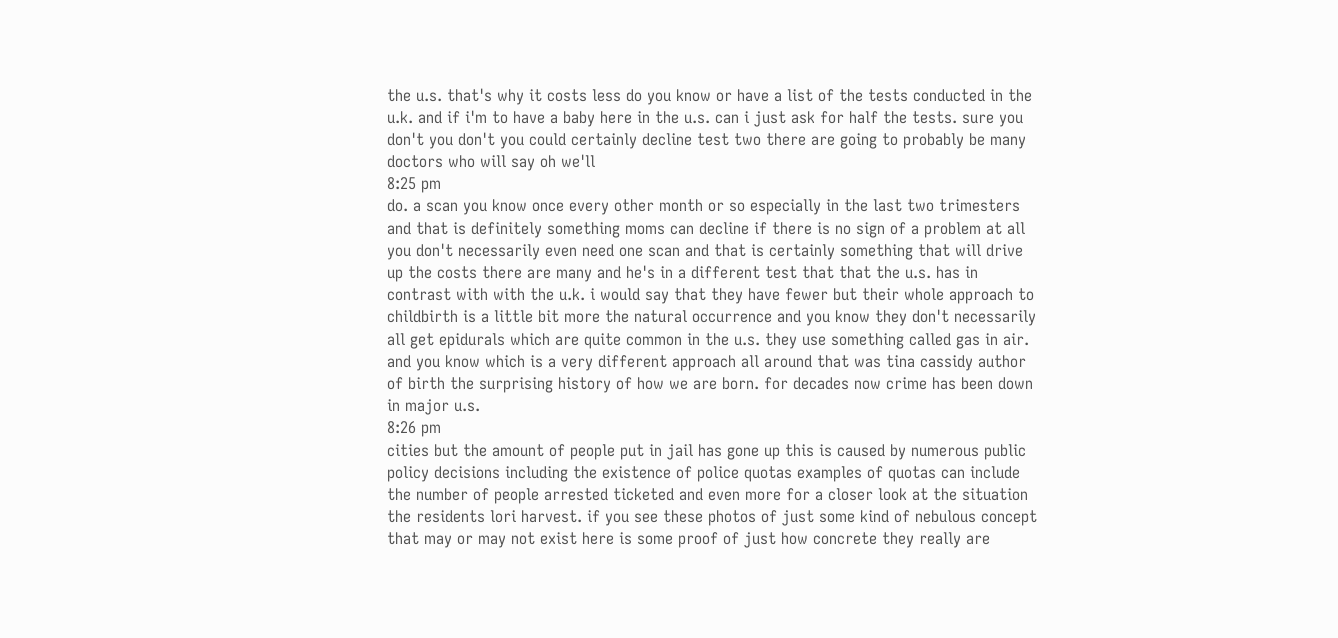the u.s. that's why it costs less do you know or have a list of the tests conducted in the u.k. and if i'm to have a baby here in the u.s. can i just ask for half the tests. sure you don't you don't you could certainly decline test two there are going to probably be many doctors who will say oh we'll
8:25 pm
do. a scan you know once every other month or so especially in the last two trimesters and that is definitely something moms can decline if there is no sign of a problem at all you don't necessarily even need one scan and that is certainly something that will drive up the costs there are many and he's in a different test that that the u.s. has in contrast with with the u.k. i would say that they have fewer but their whole approach to childbirth is a little bit more the natural occurrence and you know they don't necessarily all get epidurals which are quite common in the u.s. they use something called gas in air. and you know which is a very different approach all around that was tina cassidy author of birth the surprising history of how we are born. for decades now crime has been down in major u.s.
8:26 pm
cities but the amount of people put in jail has gone up this is caused by numerous public policy decisions including the existence of police quotas examples of quotas can include the number of people arrested ticketed and even more for a closer look at the situation the residents lori harvest. if you see these photos of just some kind of nebulous concept that may or may not exist here is some proof of just how concrete they really are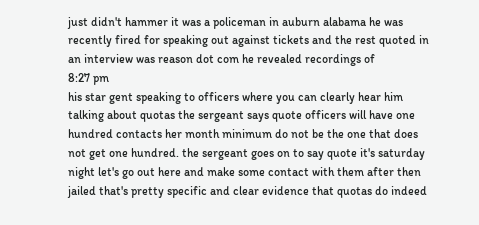just didn't hammer it was a policeman in auburn alabama he was recently fired for speaking out against tickets and the rest quoted in an interview was reason dot com he revealed recordings of
8:27 pm
his star gent speaking to officers where you can clearly hear him talking about quotas the sergeant says quote officers will have one hundred contacts her month minimum do not be the one that does not get one hundred. the sergeant goes on to say quote it's saturday night let's go out here and make some contact with them after then jailed that's pretty specific and clear evidence that quotas do indeed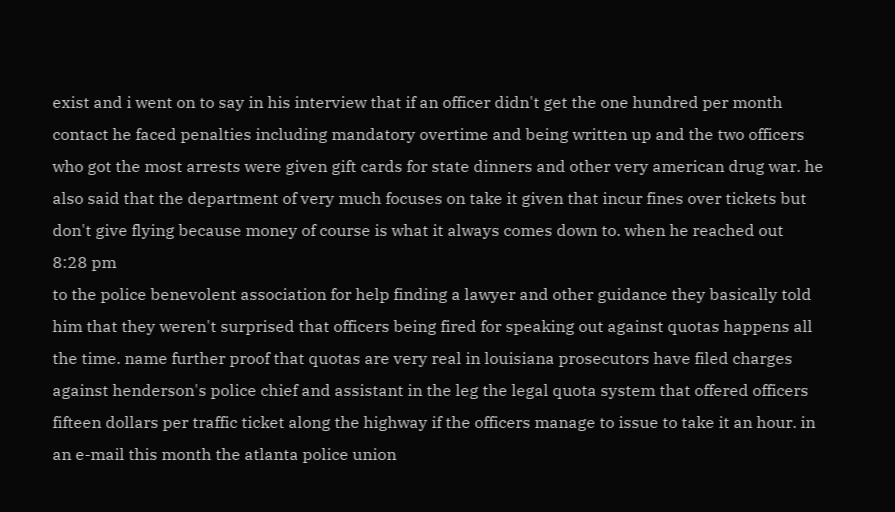exist and i went on to say in his interview that if an officer didn't get the one hundred per month contact he faced penalties including mandatory overtime and being written up and the two officers who got the most arrests were given gift cards for state dinners and other very american drug war. he also said that the department of very much focuses on take it given that incur fines over tickets but don't give flying because money of course is what it always comes down to. when he reached out
8:28 pm
to the police benevolent association for help finding a lawyer and other guidance they basically told him that they weren't surprised that officers being fired for speaking out against quotas happens all the time. name further proof that quotas are very real in louisiana prosecutors have filed charges against henderson's police chief and assistant in the leg the legal quota system that offered officers fifteen dollars per traffic ticket along the highway if the officers manage to issue to take it an hour. in an e-mail this month the atlanta police union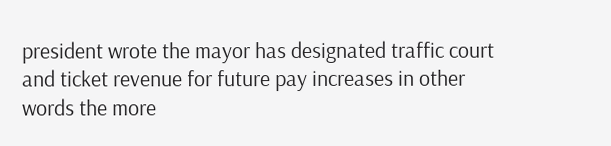president wrote the mayor has designated traffic court and ticket revenue for future pay increases in other words the more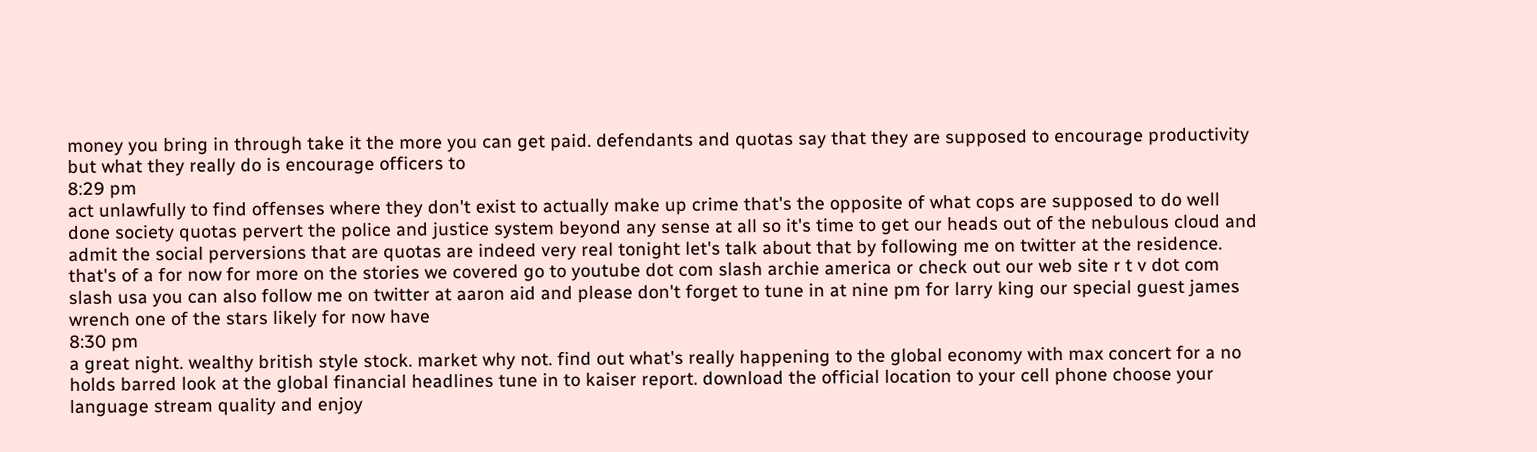money you bring in through take it the more you can get paid. defendants and quotas say that they are supposed to encourage productivity but what they really do is encourage officers to
8:29 pm
act unlawfully to find offenses where they don't exist to actually make up crime that's the opposite of what cops are supposed to do well done society quotas pervert the police and justice system beyond any sense at all so it's time to get our heads out of the nebulous cloud and admit the social perversions that are quotas are indeed very real tonight let's talk about that by following me on twitter at the residence. that's of a for now for more on the stories we covered go to youtube dot com slash archie america or check out our web site r t v dot com slash usa you can also follow me on twitter at aaron aid and please don't forget to tune in at nine pm for larry king our special guest james wrench one of the stars likely for now have
8:30 pm
a great night. wealthy british style stock. market why not. find out what's really happening to the global economy with max concert for a no holds barred look at the global financial headlines tune in to kaiser report. download the official location to your cell phone choose your language stream quality and enjoy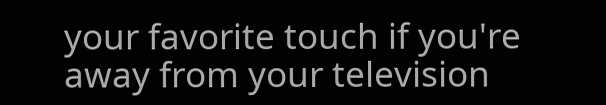your favorite touch if you're away from your television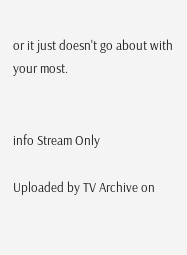or it just doesn't go about with your most.


info Stream Only

Uploaded by TV Archive on